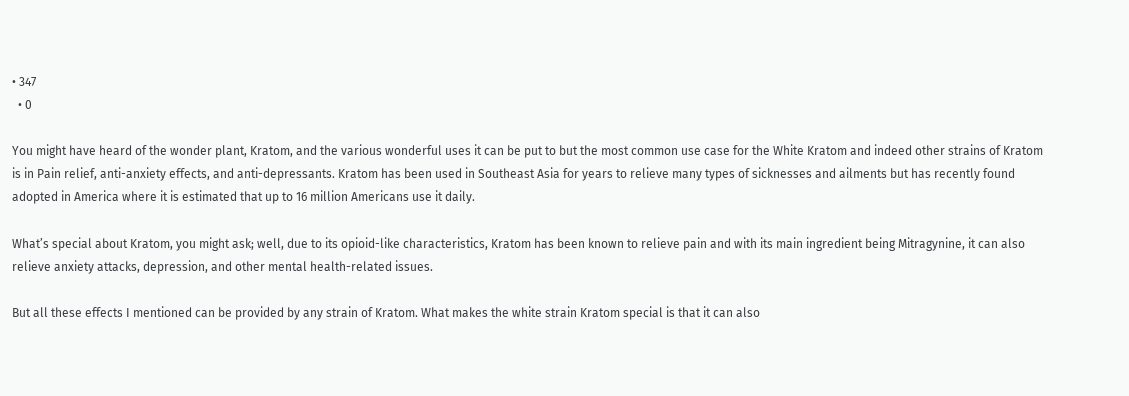• 347
  • 0

You might have heard of the wonder plant, Kratom, and the various wonderful uses it can be put to but the most common use case for the White Kratom and indeed other strains of Kratom is in Pain relief, anti-anxiety effects, and anti-depressants. Kratom has been used in Southeast Asia for years to relieve many types of sicknesses and ailments but has recently found adopted in America where it is estimated that up to 16 million Americans use it daily.

What’s special about Kratom, you might ask; well, due to its opioid-like characteristics, Kratom has been known to relieve pain and with its main ingredient being Mitragynine, it can also relieve anxiety attacks, depression, and other mental health-related issues.

But all these effects I mentioned can be provided by any strain of Kratom. What makes the white strain Kratom special is that it can also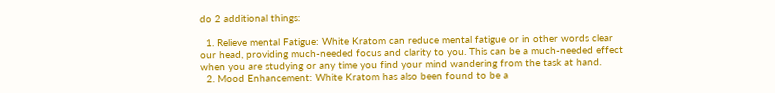do 2 additional things:

  1. Relieve mental Fatigue: White Kratom can reduce mental fatigue or in other words clear our head, providing much-needed focus and clarity to you. This can be a much-needed effect when you are studying or any time you find your mind wandering from the task at hand.
  2. Mood Enhancement: White Kratom has also been found to be a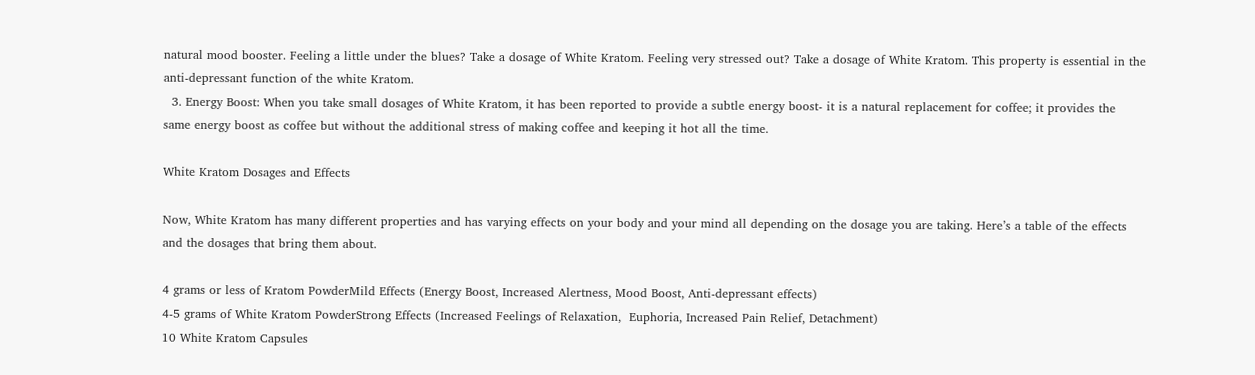natural mood booster. Feeling a little under the blues? Take a dosage of White Kratom. Feeling very stressed out? Take a dosage of White Kratom. This property is essential in the anti-depressant function of the white Kratom.
  3. Energy Boost: When you take small dosages of White Kratom, it has been reported to provide a subtle energy boost- it is a natural replacement for coffee; it provides the same energy boost as coffee but without the additional stress of making coffee and keeping it hot all the time.

White Kratom Dosages and Effects

Now, White Kratom has many different properties and has varying effects on your body and your mind all depending on the dosage you are taking. Here’s a table of the effects and the dosages that bring them about.

4 grams or less of Kratom PowderMild Effects (Energy Boost, Increased Alertness, Mood Boost, Anti-depressant effects)
4-5 grams of White Kratom PowderStrong Effects (Increased Feelings of Relaxation,  Euphoria, Increased Pain Relief, Detachment)
10 White Kratom Capsules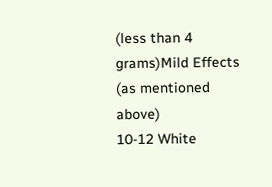(less than 4 grams)Mild Effects (as mentioned above)
10-12 White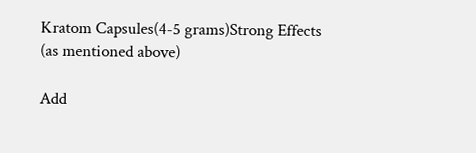Kratom Capsules(4-5 grams)Strong Effects (as mentioned above)

Add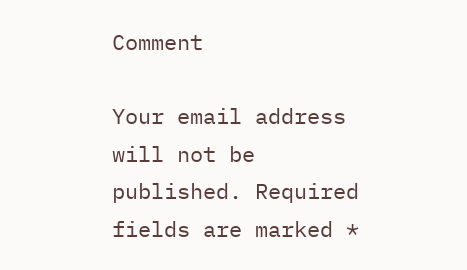Comment

Your email address will not be published. Required fields are marked *